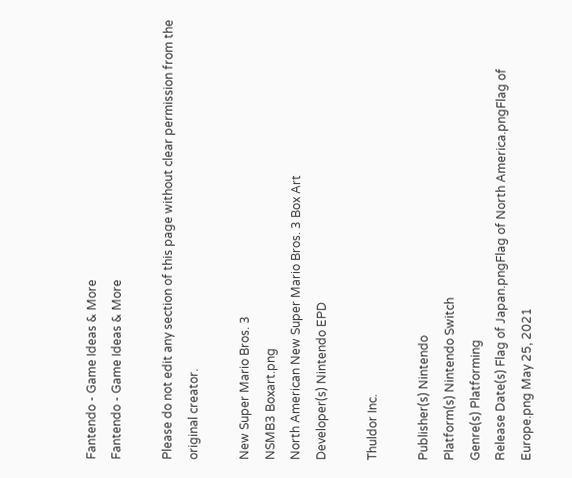Fantendo - Game Ideas & More
Fantendo - Game Ideas & More

Please do not edit any section of this page without clear permission from the original creator.

New Super Mario Bros. 3
NSMB3 Boxart.png
North American New Super Mario Bros. 3 Box Art
Developer(s) Nintendo EPD

Thuldor Inc.

Publisher(s) Nintendo
Platform(s) Nintendo Switch
Genre(s) Platforming
Release Date(s) Flag of Japan.pngFlag of North America.pngFlag of Europe.png May 25, 2021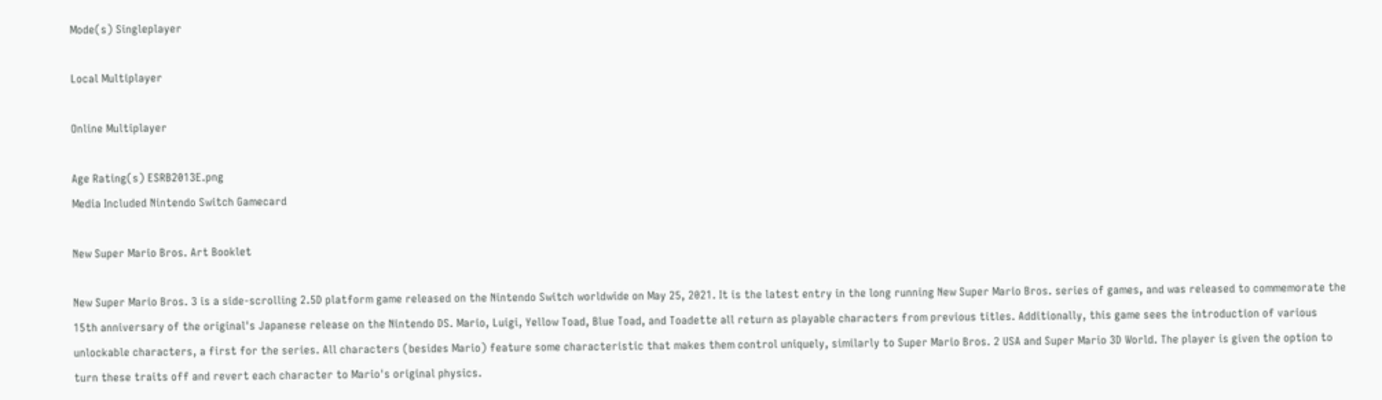Mode(s) Singleplayer

Local Multiplayer

Online Multiplayer

Age Rating(s) ESRB2013E.png
Media Included Nintendo Switch Gamecard

New Super Mario Bros. Art Booklet

New Super Mario Bros. 3 is a side-scrolling 2.5D platform game released on the Nintendo Switch worldwide on May 25, 2021. It is the latest entry in the long running New Super Mario Bros. series of games, and was released to commemorate the 15th anniversary of the original's Japanese release on the Nintendo DS. Mario, Luigi, Yellow Toad, Blue Toad, and Toadette all return as playable characters from previous titles. Additionally, this game sees the introduction of various unlockable characters, a first for the series. All characters (besides Mario) feature some characteristic that makes them control uniquely, similarly to Super Mario Bros. 2 USA and Super Mario 3D World. The player is given the option to turn these traits off and revert each character to Mario's original physics.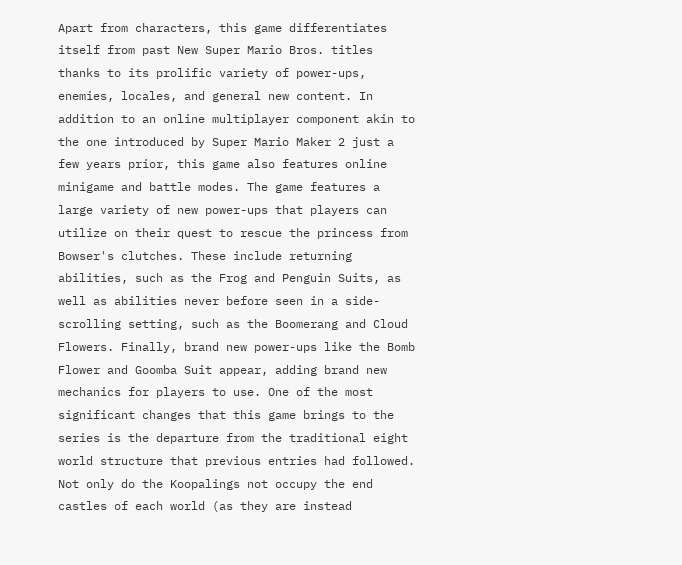Apart from characters, this game differentiates itself from past New Super Mario Bros. titles thanks to its prolific variety of power-ups, enemies, locales, and general new content. In addition to an online multiplayer component akin to the one introduced by Super Mario Maker 2 just a few years prior, this game also features online minigame and battle modes. The game features a large variety of new power-ups that players can utilize on their quest to rescue the princess from Bowser's clutches. These include returning abilities, such as the Frog and Penguin Suits, as well as abilities never before seen in a side-scrolling setting, such as the Boomerang and Cloud Flowers. Finally, brand new power-ups like the Bomb Flower and Goomba Suit appear, adding brand new mechanics for players to use. One of the most significant changes that this game brings to the series is the departure from the traditional eight world structure that previous entries had followed. Not only do the Koopalings not occupy the end castles of each world (as they are instead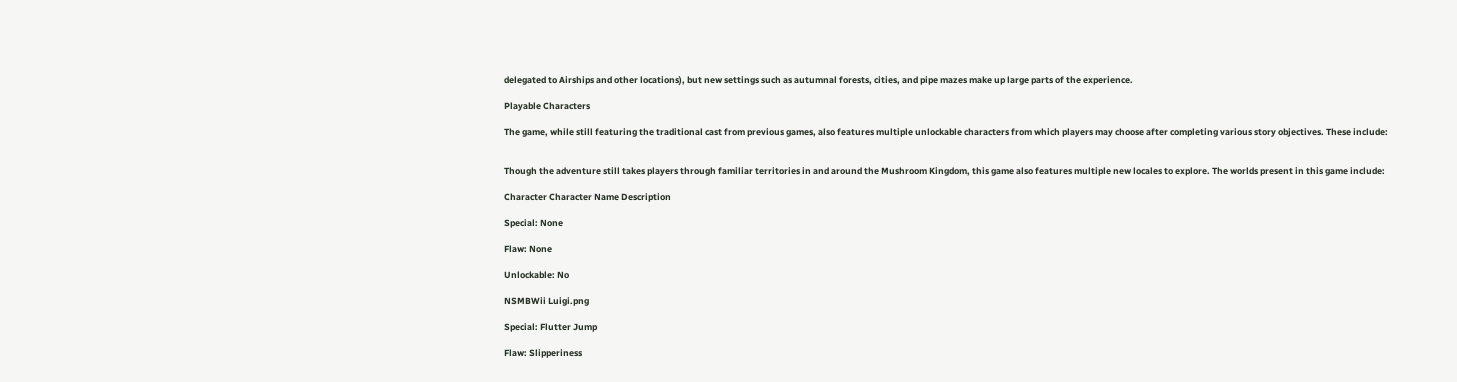delegated to Airships and other locations), but new settings such as autumnal forests, cities, and pipe mazes make up large parts of the experience.

Playable Characters

The game, while still featuring the traditional cast from previous games, also features multiple unlockable characters from which players may choose after completing various story objectives. These include:


Though the adventure still takes players through familiar territories in and around the Mushroom Kingdom, this game also features multiple new locales to explore. The worlds present in this game include:

Character Character Name Description

Special: None

Flaw: None

Unlockable: No

NSMBWii Luigi.png

Special: Flutter Jump

Flaw: Slipperiness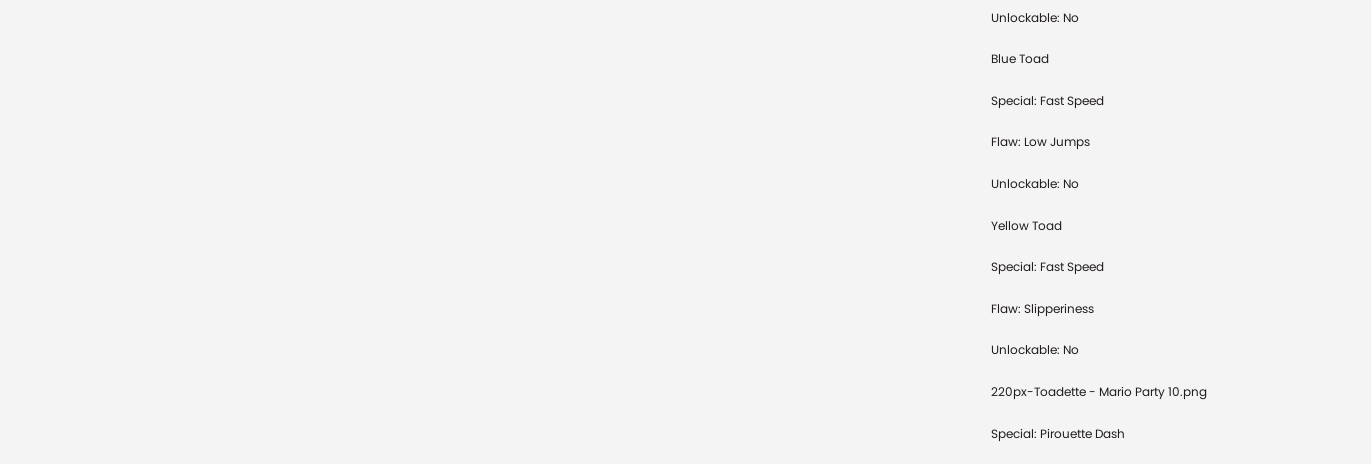Unlockable: No

Blue Toad

Special: Fast Speed

Flaw: Low Jumps

Unlockable: No

Yellow Toad

Special: Fast Speed

Flaw: Slipperiness

Unlockable: No

220px-Toadette - Mario Party 10.png

Special: Pirouette Dash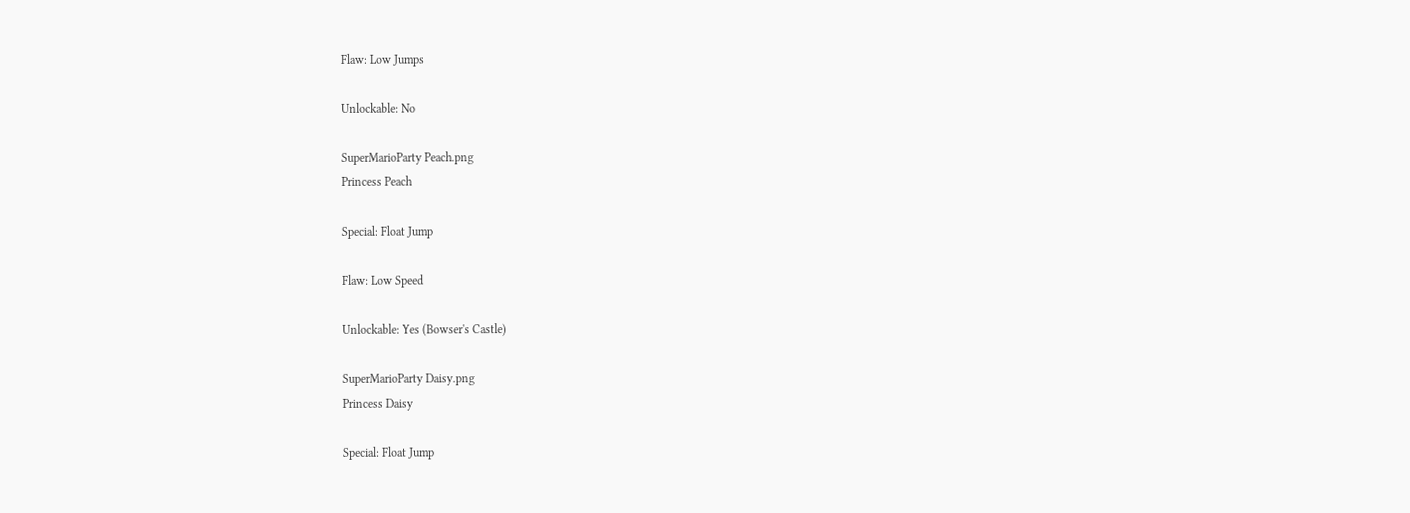Flaw: Low Jumps

Unlockable: No

SuperMarioParty Peach.png
Princess Peach

Special: Float Jump

Flaw: Low Speed

Unlockable: Yes (Bowser's Castle)

SuperMarioParty Daisy.png
Princess Daisy

Special: Float Jump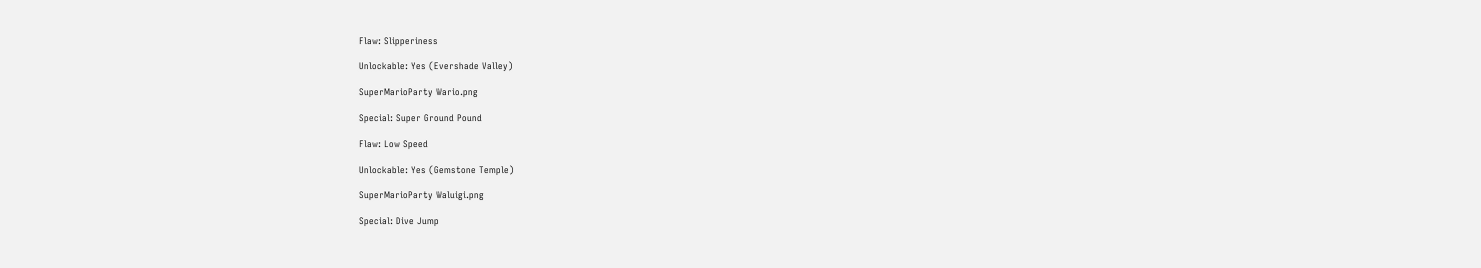Flaw: Slipperiness

Unlockable: Yes (Evershade Valley)

SuperMarioParty Wario.png

Special: Super Ground Pound

Flaw: Low Speed

Unlockable: Yes (Gemstone Temple)

SuperMarioParty Waluigi.png

Special: Dive Jump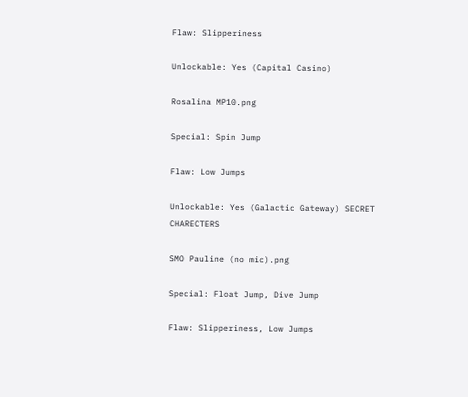Flaw: Slipperiness

Unlockable: Yes (Capital Casino)

Rosalina MP10.png

Special: Spin Jump

Flaw: Low Jumps

Unlockable: Yes (Galactic Gateway) SECRET CHARECTERS

SMO Pauline (no mic).png

Special: Float Jump, Dive Jump

Flaw: Slipperiness, Low Jumps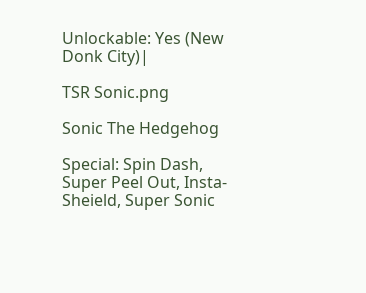Unlockable: Yes (New Donk City)|

TSR Sonic.png

Sonic The Hedgehog

Special: Spin Dash, Super Peel Out, Insta-Sheield, Super Sonic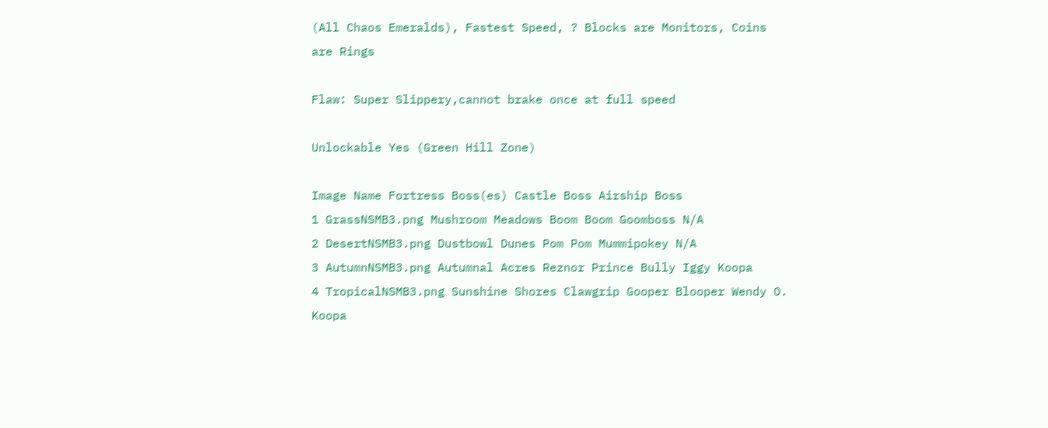(All Chaos Emeralds), Fastest Speed, ? Blocks are Monitors, Coins are Rings

Flaw: Super Slippery,cannot brake once at full speed

Unlockable Yes (Green Hill Zone)

Image Name Fortress Boss(es) Castle Boss Airship Boss
1 GrassNSMB3.png Mushroom Meadows Boom Boom Goomboss N/A
2 DesertNSMB3.png Dustbowl Dunes Pom Pom Mummipokey N/A
3 AutumnNSMB3.png Autumnal Acres Reznor Prince Bully Iggy Koopa
4 TropicalNSMB3.png Sunshine Shores Clawgrip Gooper Blooper Wendy O. Koopa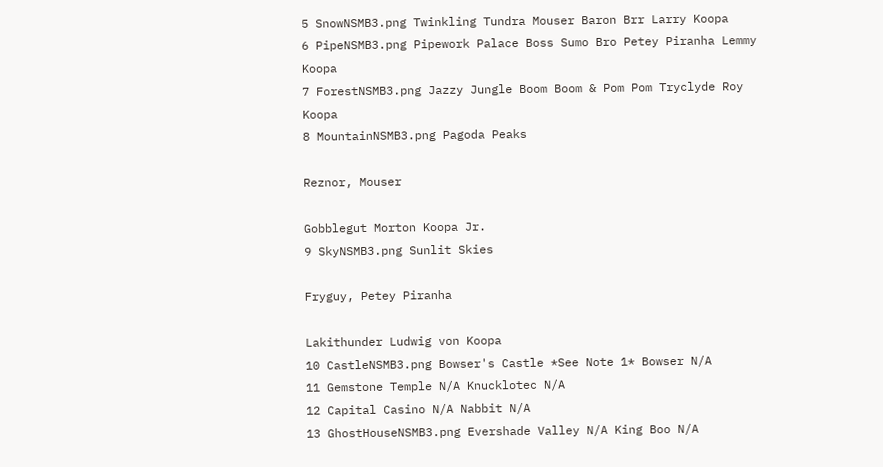5 SnowNSMB3.png Twinkling Tundra Mouser Baron Brr Larry Koopa
6 PipeNSMB3.png Pipework Palace Boss Sumo Bro Petey Piranha Lemmy Koopa
7 ForestNSMB3.png Jazzy Jungle Boom Boom & Pom Pom Tryclyde Roy Koopa
8 MountainNSMB3.png Pagoda Peaks

Reznor, Mouser

Gobblegut Morton Koopa Jr.
9 SkyNSMB3.png Sunlit Skies

Fryguy, Petey Piranha

Lakithunder Ludwig von Koopa
10 CastleNSMB3.png Bowser's Castle *See Note 1* Bowser N/A
11 Gemstone Temple N/A Knucklotec N/A
12 Capital Casino N/A Nabbit N/A
13 GhostHouseNSMB3.png Evershade Valley N/A King Boo N/A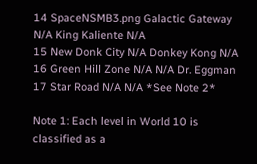14 SpaceNSMB3.png Galactic Gateway N/A King Kaliente N/A
15 New Donk City N/A Donkey Kong N/A
16 Green Hill Zone N/A N/A Dr. Eggman
17 Star Road N/A N/A *See Note 2*

Note 1: Each level in World 10 is classified as a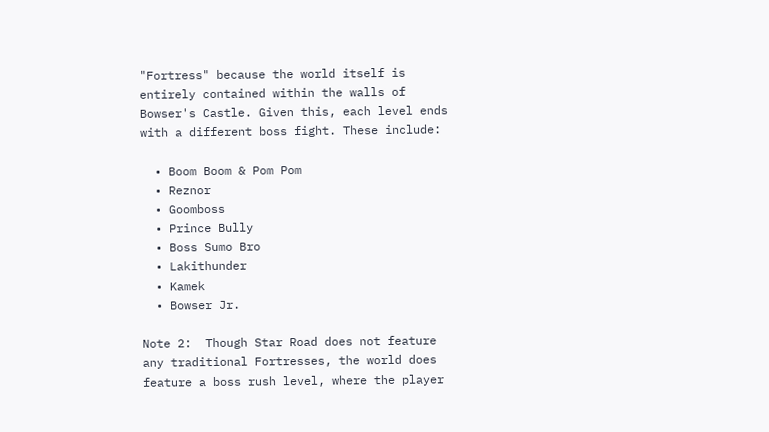"Fortress" because the world itself is entirely contained within the walls of Bowser's Castle. Given this, each level ends with a different boss fight. These include:

  • Boom Boom & Pom Pom
  • Reznor
  • Goomboss
  • Prince Bully
  • Boss Sumo Bro
  • Lakithunder
  • Kamek
  • Bowser Jr.

Note 2:  Though Star Road does not feature any traditional Fortresses, the world does feature a boss rush level, where the player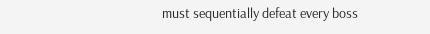must sequentially defeat every boss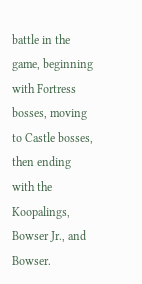battle in the game, beginning with Fortress bosses, moving to Castle bosses, then ending with the Koopalings, Bowser Jr., and Bowser.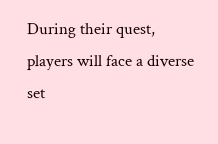During their quest, players will face a diverse set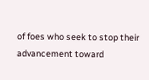of foes who seek to stop their advancement toward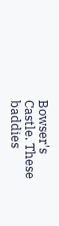Bowser's Castle. These baddies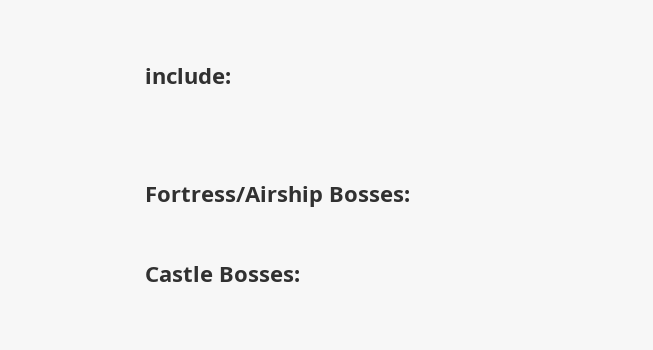include:


Fortress/Airship Bosses:

Castle Bosses: